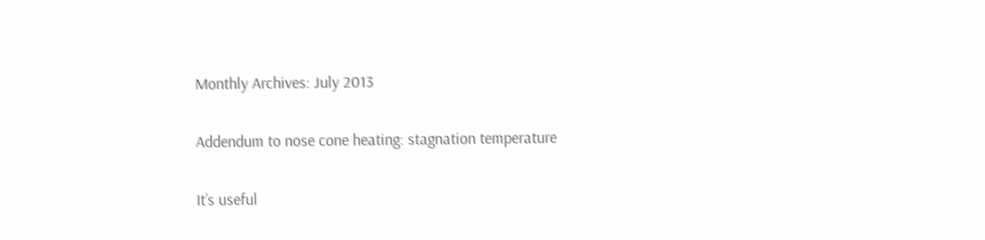Monthly Archives: July 2013

Addendum to nose cone heating: stagnation temperature

It’s useful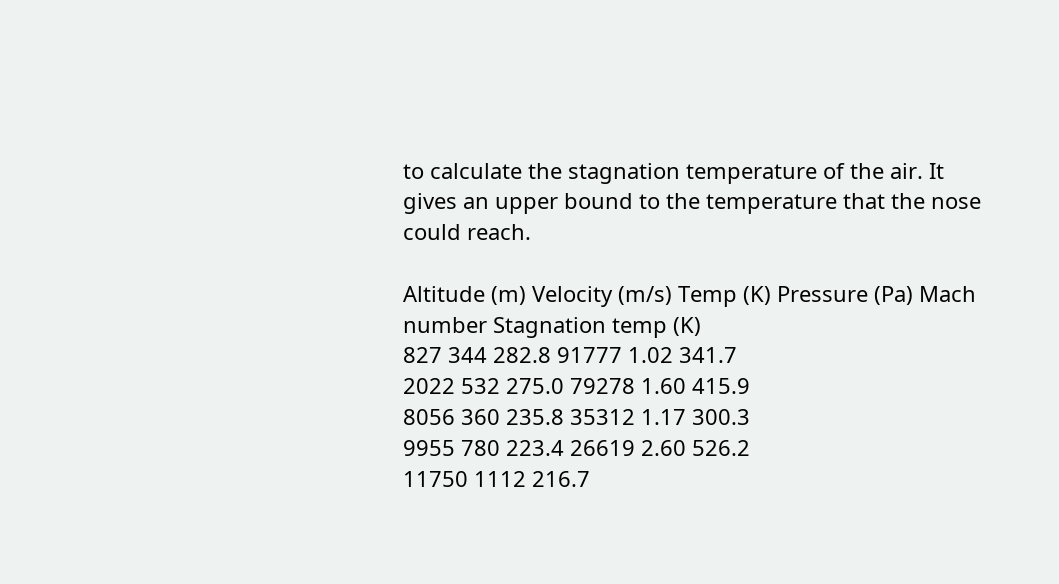to calculate the stagnation temperature of the air. It gives an upper bound to the temperature that the nose could reach.

Altitude (m) Velocity (m/s) Temp (K) Pressure (Pa) Mach number Stagnation temp (K)
827 344 282.8 91777 1.02 341.7
2022 532 275.0 79278 1.60 415.9
8056 360 235.8 35312 1.17 300.3
9955 780 223.4 26619 2.60 526.2
11750 1112 216.7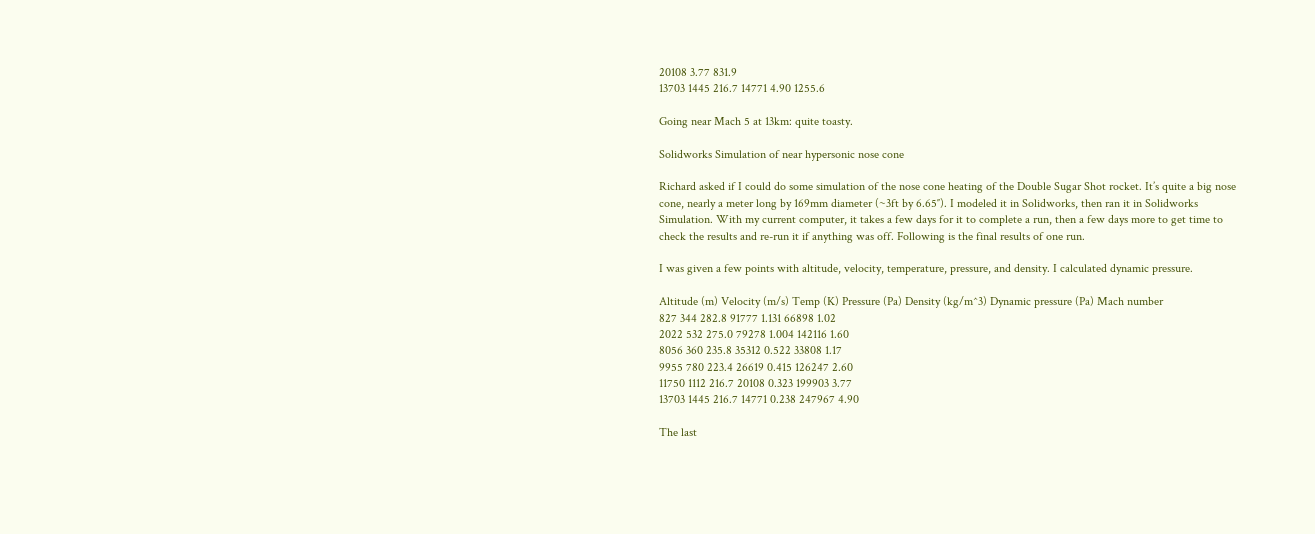20108 3.77 831.9
13703 1445 216.7 14771 4.90 1255.6

Going near Mach 5 at 13km: quite toasty.

Solidworks Simulation of near hypersonic nose cone

Richard asked if I could do some simulation of the nose cone heating of the Double Sugar Shot rocket. It’s quite a big nose cone, nearly a meter long by 169mm diameter (~3ft by 6.65″). I modeled it in Solidworks, then ran it in Solidworks Simulation. With my current computer, it takes a few days for it to complete a run, then a few days more to get time to check the results and re-run it if anything was off. Following is the final results of one run.

I was given a few points with altitude, velocity, temperature, pressure, and density. I calculated dynamic pressure.

Altitude (m) Velocity (m/s) Temp (K) Pressure (Pa) Density (kg/m^3) Dynamic pressure (Pa) Mach number
827 344 282.8 91777 1.131 66898 1.02
2022 532 275.0 79278 1.004 142116 1.60
8056 360 235.8 35312 0.522 33808 1.17
9955 780 223.4 26619 0.415 126247 2.60
11750 1112 216.7 20108 0.323 199903 3.77
13703 1445 216.7 14771 0.238 247967 4.90

The last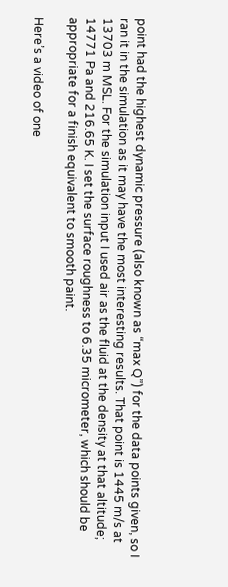point had the highest dynamic pressure (also known as “max Q”) for the data points given, so I ran it in the simulation as it may have the most interesting results. That point is 1445 m/s at 13703 m MSL. For the simulation input I used air as the fluid at the density at that altitude; 14771 Pa and 216.65 K. I set the surface roughness to 6.35 micrometer, which should be appropriate for a finish equivalent to smooth paint.

Here’s a video of one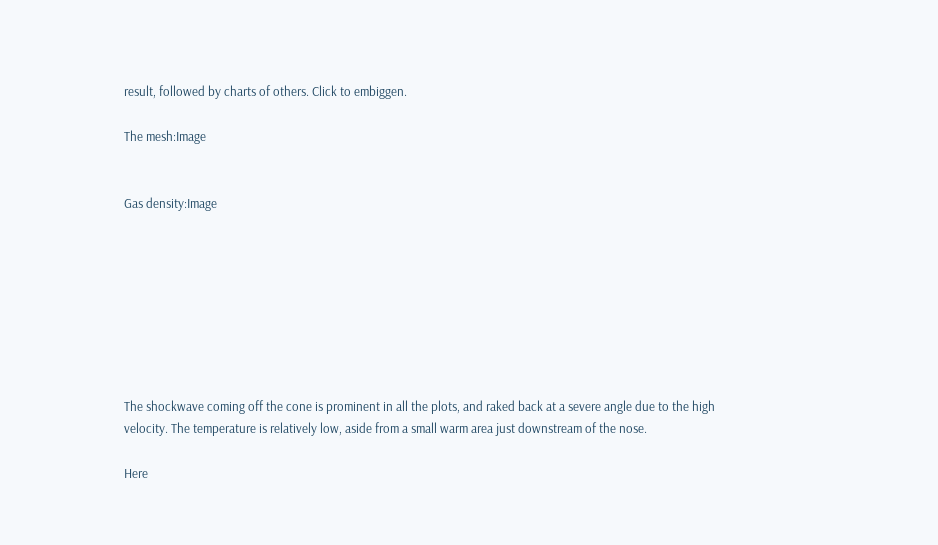result, followed by charts of others. Click to embiggen.

The mesh:Image


Gas density:Image








The shockwave coming off the cone is prominent in all the plots, and raked back at a severe angle due to the high velocity. The temperature is relatively low, aside from a small warm area just downstream of the nose.

Here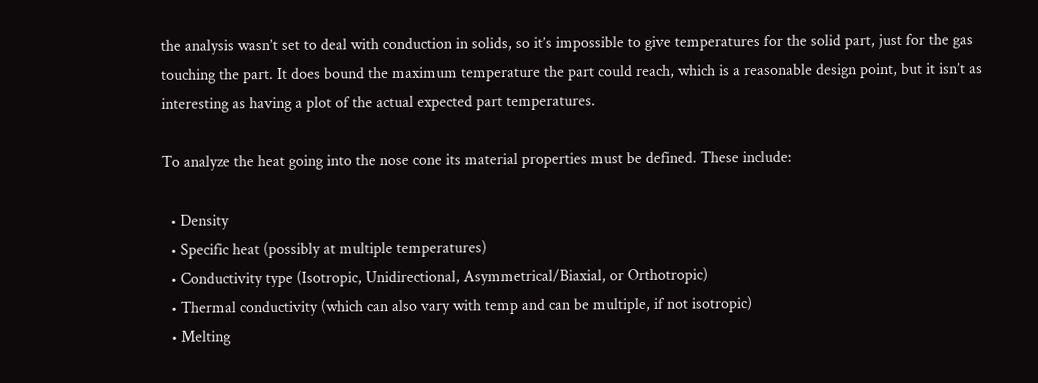the analysis wasn’t set to deal with conduction in solids, so it’s impossible to give temperatures for the solid part, just for the gas touching the part. It does bound the maximum temperature the part could reach, which is a reasonable design point, but it isn’t as interesting as having a plot of the actual expected part temperatures.

To analyze the heat going into the nose cone its material properties must be defined. These include:

  • Density
  • Specific heat (possibly at multiple temperatures)
  • Conductivity type (Isotropic, Unidirectional, Asymmetrical/Biaxial, or Orthotropic)
  • Thermal conductivity (which can also vary with temp and can be multiple, if not isotropic)
  • Melting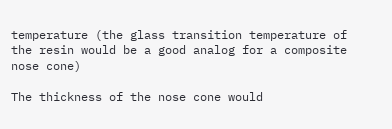temperature (the glass transition temperature of the resin would be a good analog for a composite nose cone)

The thickness of the nose cone would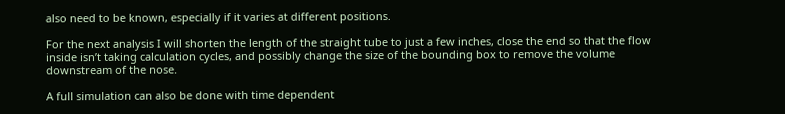also need to be known, especially if it varies at different positions.

For the next analysis I will shorten the length of the straight tube to just a few inches, close the end so that the flow inside isn’t taking calculation cycles, and possibly change the size of the bounding box to remove the volume downstream of the nose.

A full simulation can also be done with time dependent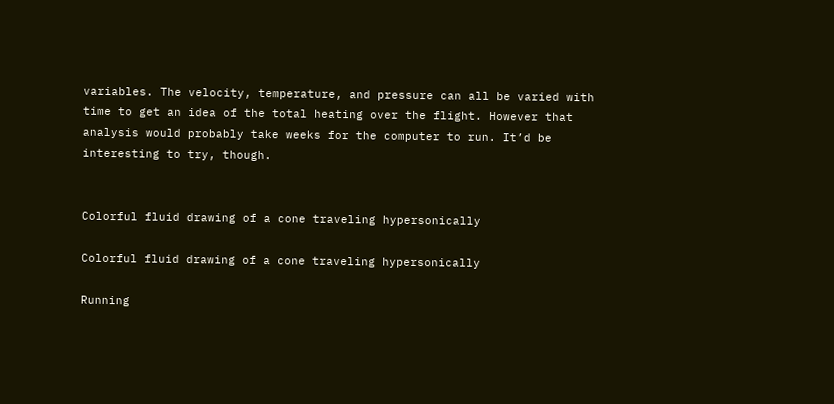variables. The velocity, temperature, and pressure can all be varied with time to get an idea of the total heating over the flight. However that analysis would probably take weeks for the computer to run. It’d be interesting to try, though.


Colorful fluid drawing of a cone traveling hypersonically

Colorful fluid drawing of a cone traveling hypersonically

Running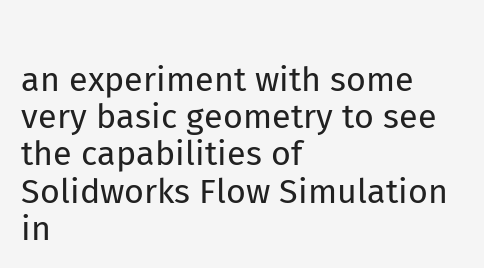an experiment with some very basic geometry to see the capabilities of Solidworks Flow Simulation in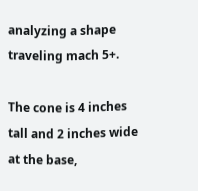analyzing a shape traveling mach 5+.

The cone is 4 inches tall and 2 inches wide at the base,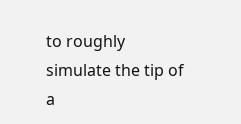to roughly simulate the tip of a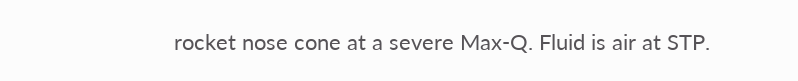rocket nose cone at a severe Max-Q. Fluid is air at STP.